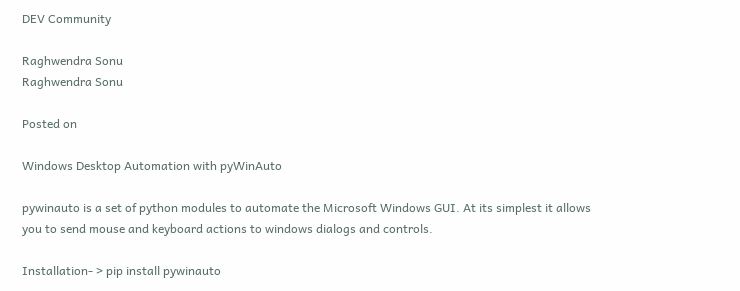DEV Community

Raghwendra Sonu
Raghwendra Sonu

Posted on

Windows Desktop Automation with pyWinAuto

pywinauto is a set of python modules to automate the Microsoft Windows GUI. At its simplest it allows you to send mouse and keyboard actions to windows dialogs and controls.

Installation- > pip install pywinauto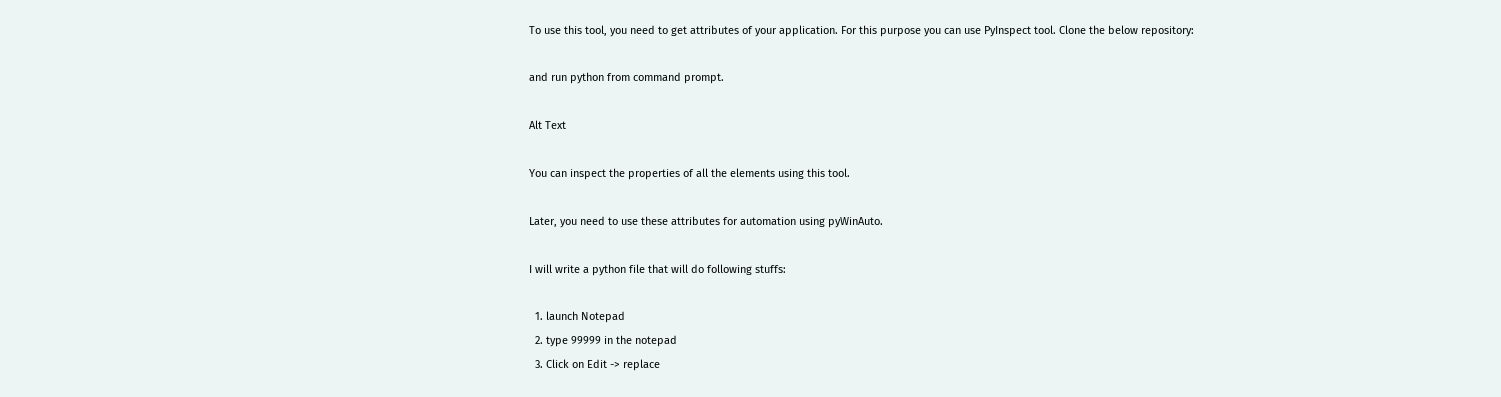To use this tool, you need to get attributes of your application. For this purpose you can use PyInspect tool. Clone the below repository:

and run python from command prompt.

Alt Text

You can inspect the properties of all the elements using this tool.

Later, you need to use these attributes for automation using pyWinAuto.

I will write a python file that will do following stuffs:

  1. launch Notepad
  2. type 99999 in the notepad
  3. Click on Edit -> replace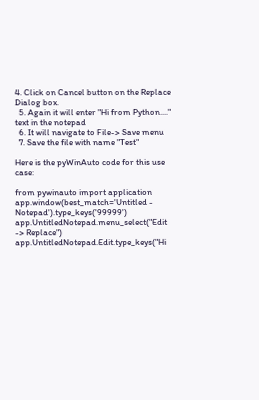4. Click on Cancel button on the Replace Dialog box.
  5. Again it will enter "Hi from Python...." text in the notepad
  6. It will navigate to File-> Save menu
  7. Save the file with name "Test"

Here is the pyWinAuto code for this use case:

from pywinauto import application
app.window(best_match='Untitled - Notepad').type_keys('99999')
app.UntitledNotepad.menu_select("Edit -> Replace")
app.UntitledNotepad.Edit.type_keys("Hi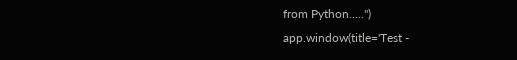from Python.....")
app.window(title='Test -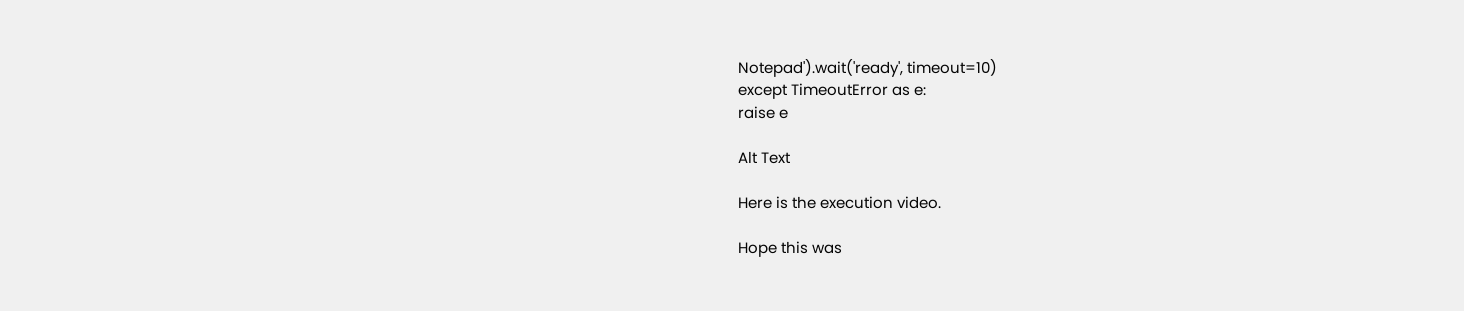Notepad').wait('ready', timeout=10)
except TimeoutError as e:
raise e

Alt Text

Here is the execution video.

Hope this was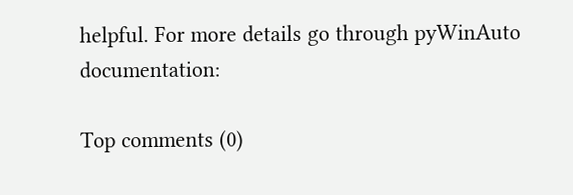helpful. For more details go through pyWinAuto documentation:

Top comments (0)